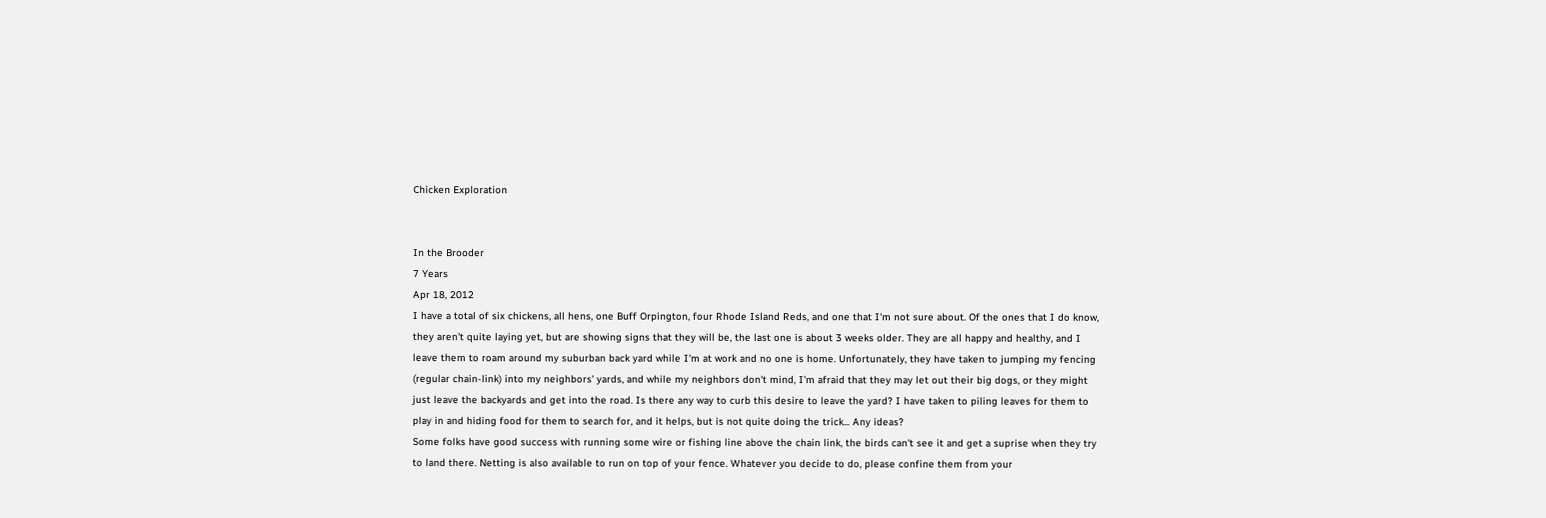Chicken Exploration


In the Brooder
7 Years
Apr 18, 2012
I have a total of six chickens, all hens, one Buff Orpington, four Rhode Island Reds, and one that I'm not sure about. Of the ones that I do know, they aren't quite laying yet, but are showing signs that they will be, the last one is about 3 weeks older. They are all happy and healthy, and I leave them to roam around my suburban back yard while I'm at work and no one is home. Unfortunately, they have taken to jumping my fencing (regular chain-link) into my neighbors' yards, and while my neighbors don't mind, I'm afraid that they may let out their big dogs, or they might just leave the backyards and get into the road. Is there any way to curb this desire to leave the yard? I have taken to piling leaves for them to play in and hiding food for them to search for, and it helps, but is not quite doing the trick... Any ideas?
Some folks have good success with running some wire or fishing line above the chain link, the birds can't see it and get a suprise when they try to land there. Netting is also available to run on top of your fence. Whatever you decide to do, please confine them from your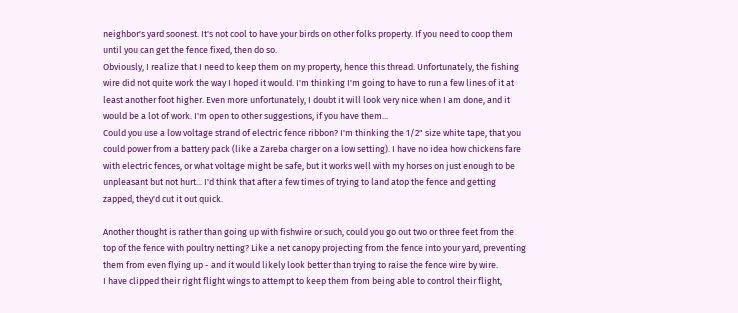neighbor's yard soonest. It's not cool to have your birds on other folks property. If you need to coop them until you can get the fence fixed, then do so.
Obviously, I realize that I need to keep them on my property, hence this thread. Unfortunately, the fishing wire did not quite work the way I hoped it would. I'm thinking I'm going to have to run a few lines of it at least another foot higher. Even more unfortunately, I doubt it will look very nice when I am done, and it would be a lot of work. I'm open to other suggestions, if you have them...
Could you use a low voltage strand of electric fence ribbon? I'm thinking the 1/2" size white tape, that you could power from a battery pack (like a Zareba charger on a low setting). I have no idea how chickens fare with electric fences, or what voltage might be safe, but it works well with my horses on just enough to be unpleasant but not hurt... I'd think that after a few times of trying to land atop the fence and getting zapped, they'd cut it out quick.

Another thought is rather than going up with fishwire or such, could you go out two or three feet from the top of the fence with poultry netting? Like a net canopy projecting from the fence into your yard, preventing them from even flying up - and it would likely look better than trying to raise the fence wire by wire.
I have clipped their right flight wings to attempt to keep them from being able to control their flight,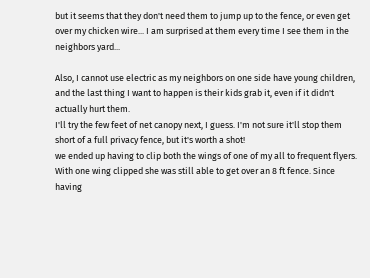but it seems that they don't need them to jump up to the fence, or even get over my chicken wire... I am surprised at them every time I see them in the neighbors yard...

Also, I cannot use electric as my neighbors on one side have young children, and the last thing I want to happen is their kids grab it, even if it didn't actually hurt them.
I'll try the few feet of net canopy next, I guess. I'm not sure it'll stop them short of a full privacy fence, but it's worth a shot!
we ended up having to clip both the wings of one of my all to frequent flyers. With one wing clipped she was still able to get over an 8 ft fence. Since having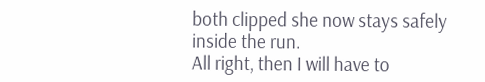both clipped she now stays safely inside the run.
All right, then I will have to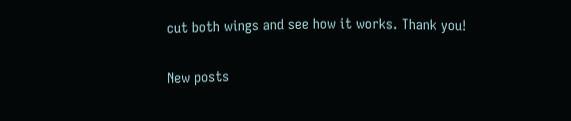cut both wings and see how it works. Thank you!

New posts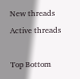New threads Active threads

Top Bottom